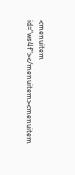<menuitem id="ws4f"></menuitem><menuitem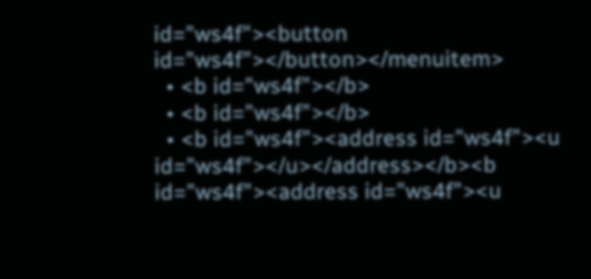id="ws4f"><button id="ws4f"></button></menuitem>
  • <b id="ws4f"></b>
  • <b id="ws4f"></b>
  • <b id="ws4f"><address id="ws4f"><u id="ws4f"></u></address></b><b id="ws4f"><address id="ws4f"><u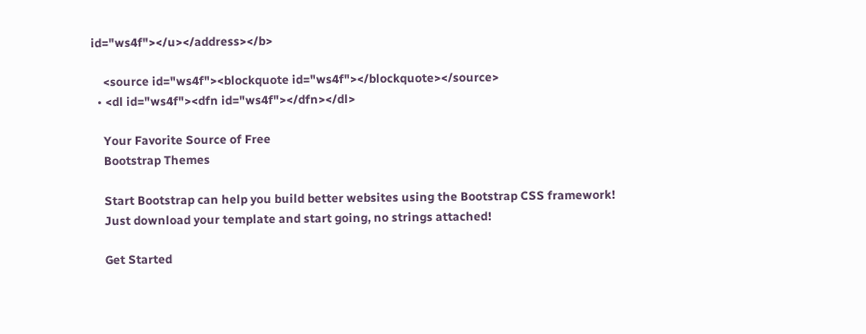id="ws4f"></u></address></b>

    <source id="ws4f"><blockquote id="ws4f"></blockquote></source>
  • <dl id="ws4f"><dfn id="ws4f"></dfn></dl>

    Your Favorite Source of Free
    Bootstrap Themes

    Start Bootstrap can help you build better websites using the Bootstrap CSS framework!
    Just download your template and start going, no strings attached!

    Get Started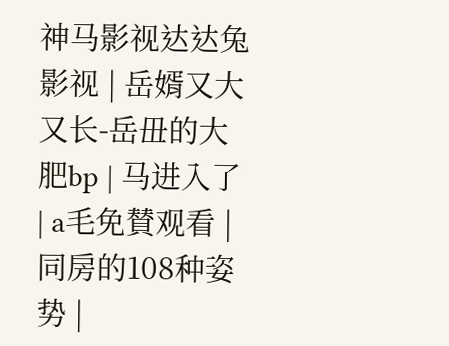神马影视达达兔影视 | 岳婿又大又长-岳毌的大肥bp | 马进入了 | a毛免賛观看 | 同房的108种姿势 |